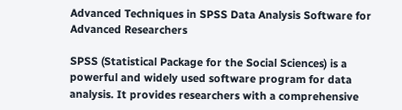Advanced Techniques in SPSS Data Analysis Software for Advanced Researchers

SPSS (Statistical Package for the Social Sciences) is a powerful and widely used software program for data analysis. It provides researchers with a comprehensive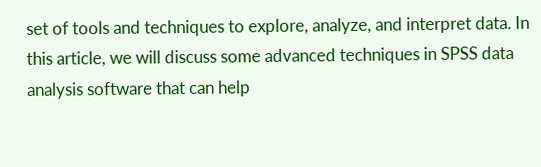set of tools and techniques to explore, analyze, and interpret data. In this article, we will discuss some advanced techniques in SPSS data analysis software that can help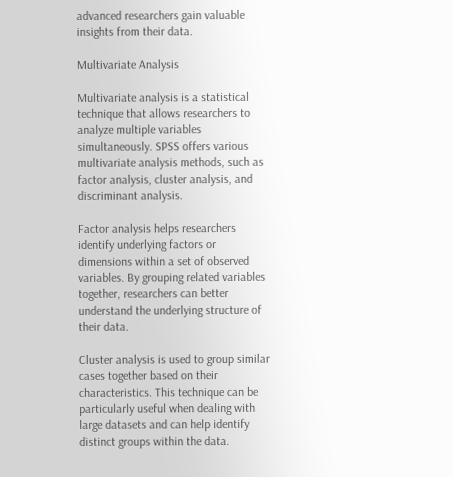advanced researchers gain valuable insights from their data.

Multivariate Analysis

Multivariate analysis is a statistical technique that allows researchers to analyze multiple variables simultaneously. SPSS offers various multivariate analysis methods, such as factor analysis, cluster analysis, and discriminant analysis.

Factor analysis helps researchers identify underlying factors or dimensions within a set of observed variables. By grouping related variables together, researchers can better understand the underlying structure of their data.

Cluster analysis is used to group similar cases together based on their characteristics. This technique can be particularly useful when dealing with large datasets and can help identify distinct groups within the data.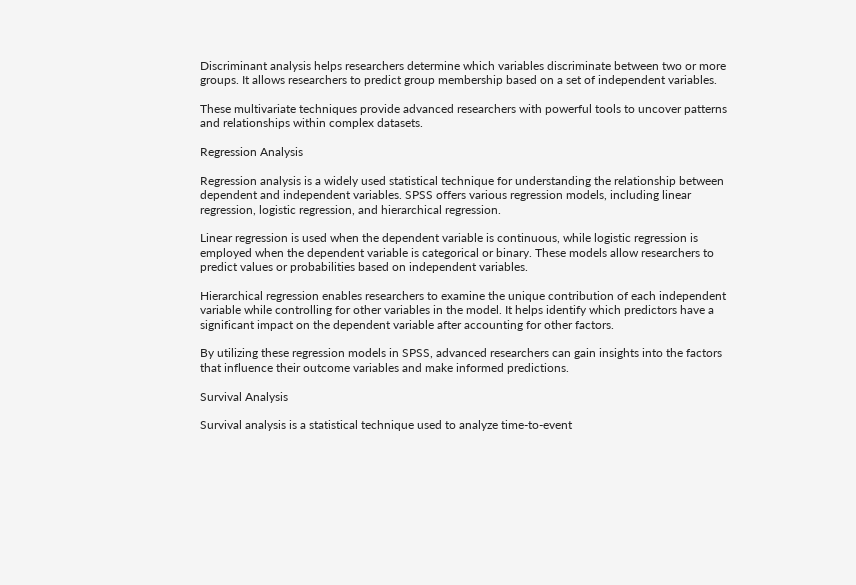Discriminant analysis helps researchers determine which variables discriminate between two or more groups. It allows researchers to predict group membership based on a set of independent variables.

These multivariate techniques provide advanced researchers with powerful tools to uncover patterns and relationships within complex datasets.

Regression Analysis

Regression analysis is a widely used statistical technique for understanding the relationship between dependent and independent variables. SPSS offers various regression models, including linear regression, logistic regression, and hierarchical regression.

Linear regression is used when the dependent variable is continuous, while logistic regression is employed when the dependent variable is categorical or binary. These models allow researchers to predict values or probabilities based on independent variables.

Hierarchical regression enables researchers to examine the unique contribution of each independent variable while controlling for other variables in the model. It helps identify which predictors have a significant impact on the dependent variable after accounting for other factors.

By utilizing these regression models in SPSS, advanced researchers can gain insights into the factors that influence their outcome variables and make informed predictions.

Survival Analysis

Survival analysis is a statistical technique used to analyze time-to-event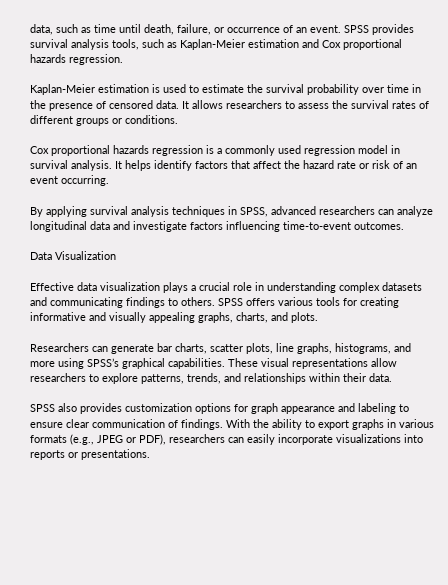data, such as time until death, failure, or occurrence of an event. SPSS provides survival analysis tools, such as Kaplan-Meier estimation and Cox proportional hazards regression.

Kaplan-Meier estimation is used to estimate the survival probability over time in the presence of censored data. It allows researchers to assess the survival rates of different groups or conditions.

Cox proportional hazards regression is a commonly used regression model in survival analysis. It helps identify factors that affect the hazard rate or risk of an event occurring.

By applying survival analysis techniques in SPSS, advanced researchers can analyze longitudinal data and investigate factors influencing time-to-event outcomes.

Data Visualization

Effective data visualization plays a crucial role in understanding complex datasets and communicating findings to others. SPSS offers various tools for creating informative and visually appealing graphs, charts, and plots.

Researchers can generate bar charts, scatter plots, line graphs, histograms, and more using SPSS’s graphical capabilities. These visual representations allow researchers to explore patterns, trends, and relationships within their data.

SPSS also provides customization options for graph appearance and labeling to ensure clear communication of findings. With the ability to export graphs in various formats (e.g., JPEG or PDF), researchers can easily incorporate visualizations into reports or presentations.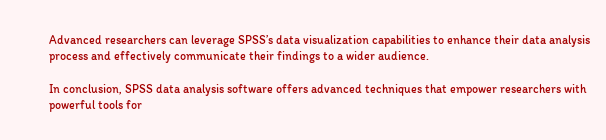Advanced researchers can leverage SPSS’s data visualization capabilities to enhance their data analysis process and effectively communicate their findings to a wider audience.

In conclusion, SPSS data analysis software offers advanced techniques that empower researchers with powerful tools for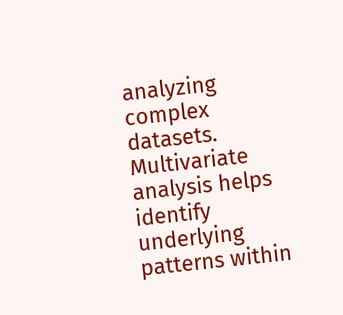analyzing complex datasets. Multivariate analysis helps identify underlying patterns within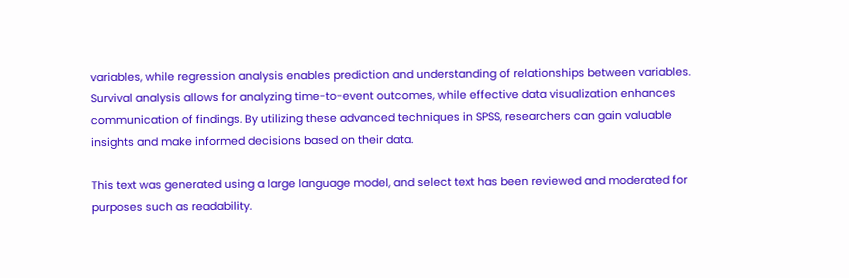variables, while regression analysis enables prediction and understanding of relationships between variables. Survival analysis allows for analyzing time-to-event outcomes, while effective data visualization enhances communication of findings. By utilizing these advanced techniques in SPSS, researchers can gain valuable insights and make informed decisions based on their data.

This text was generated using a large language model, and select text has been reviewed and moderated for purposes such as readability.